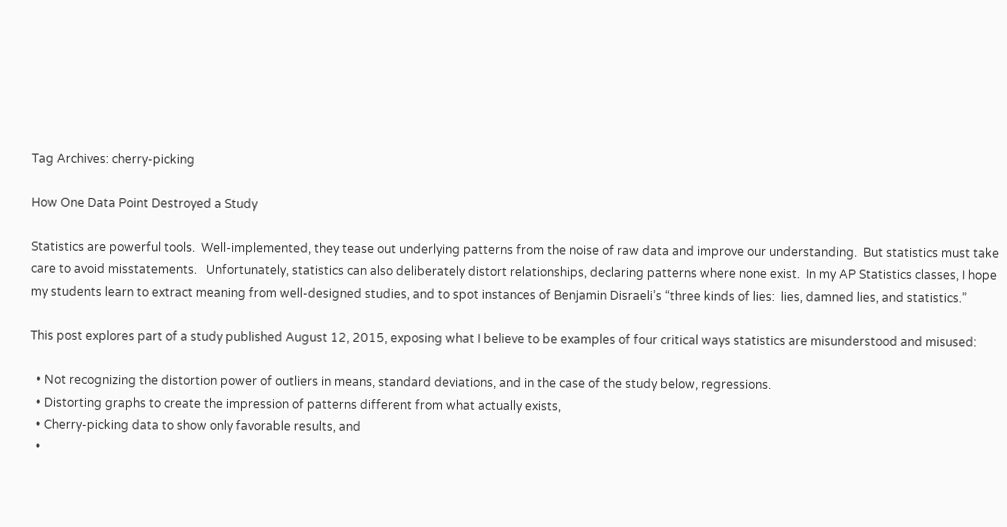Tag Archives: cherry-picking

How One Data Point Destroyed a Study

Statistics are powerful tools.  Well-implemented, they tease out underlying patterns from the noise of raw data and improve our understanding.  But statistics must take care to avoid misstatements.   Unfortunately, statistics can also deliberately distort relationships, declaring patterns where none exist.  In my AP Statistics classes, I hope my students learn to extract meaning from well-designed studies, and to spot instances of Benjamin Disraeli’s “three kinds of lies:  lies, damned lies, and statistics.”

This post explores part of a study published August 12, 2015, exposing what I believe to be examples of four critical ways statistics are misunderstood and misused:

  • Not recognizing the distortion power of outliers in means, standard deviations, and in the case of the study below, regressions.
  • Distorting graphs to create the impression of patterns different from what actually exists,
  • Cherry-picking data to show only favorable results, and
  •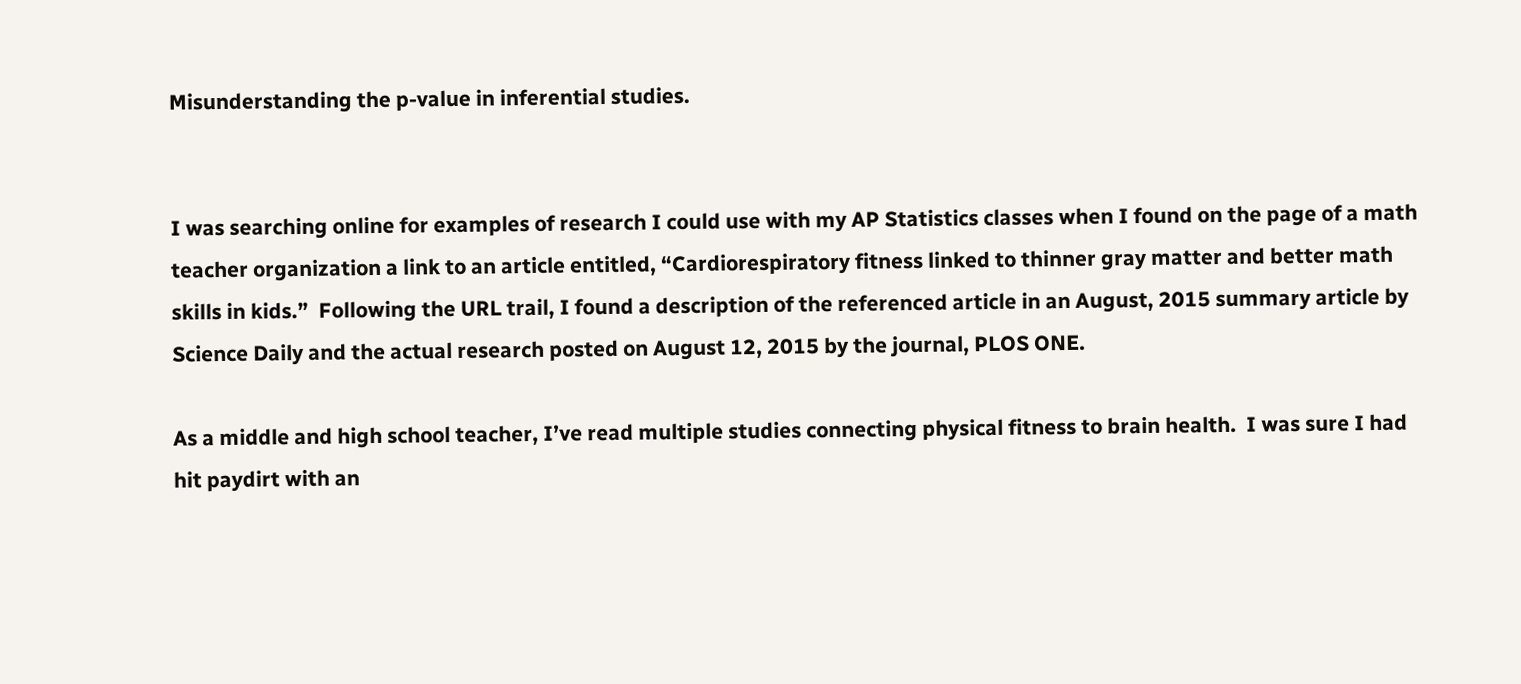Misunderstanding the p-value in inferential studies.


I was searching online for examples of research I could use with my AP Statistics classes when I found on the page of a math teacher organization a link to an article entitled, “Cardiorespiratory fitness linked to thinner gray matter and better math skills in kids.”  Following the URL trail, I found a description of the referenced article in an August, 2015 summary article by Science Daily and the actual research posted on August 12, 2015 by the journal, PLOS ONE.

As a middle and high school teacher, I’ve read multiple studies connecting physical fitness to brain health.  I was sure I had hit paydirt with an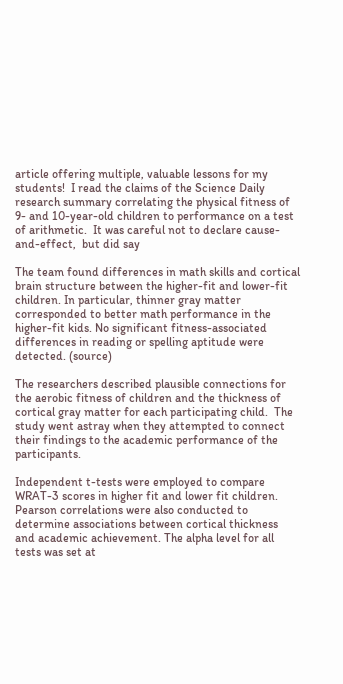article offering multiple, valuable lessons for my students!  I read the claims of the Science Daily research summary correlating the physical fitness of 9- and 10-year-old children to performance on a test of arithmetic.  It was careful not to declare cause-and-effect,  but did say

The team found differences in math skills and cortical brain structure between the higher-fit and lower-fit children. In particular, thinner gray matter corresponded to better math performance in the higher-fit kids. No significant fitness-associated differences in reading or spelling aptitude were detected. (source)

The researchers described plausible connections for the aerobic fitness of children and the thickness of cortical gray matter for each participating child.  The study went astray when they attempted to connect their findings to the academic performance of the participants.

Independent t-tests were employed to compare WRAT-3 scores in higher fit and lower fit children. Pearson correlations were also conducted to determine associations between cortical thickness and academic achievement. The alpha level for all tests was set at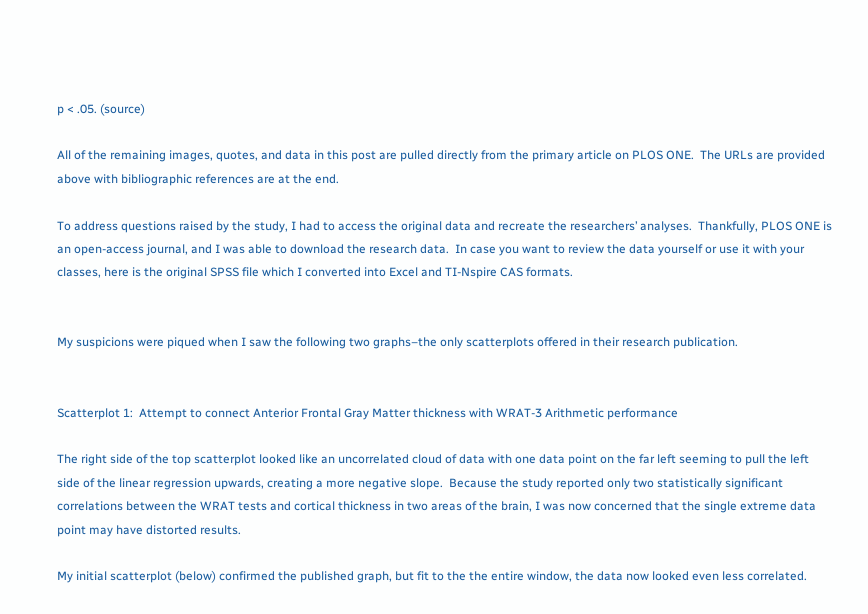p < .05. (source)

All of the remaining images, quotes, and data in this post are pulled directly from the primary article on PLOS ONE.  The URLs are provided above with bibliographic references are at the end.

To address questions raised by the study, I had to access the original data and recreate the researchers’ analyses.  Thankfully, PLOS ONE is an open-access journal, and I was able to download the research data.  In case you want to review the data yourself or use it with your classes, here is the original SPSS file which I converted into Excel and TI-Nspire CAS formats.


My suspicions were piqued when I saw the following two graphs–the only scatterplots offered in their research publication.


Scatterplot 1:  Attempt to connect Anterior Frontal Gray Matter thickness with WRAT-3 Arithmetic performance

The right side of the top scatterplot looked like an uncorrelated cloud of data with one data point on the far left seeming to pull the left side of the linear regression upwards, creating a more negative slope.  Because the study reported only two statistically significant correlations between the WRAT tests and cortical thickness in two areas of the brain, I was now concerned that the single extreme data point may have distorted results.

My initial scatterplot (below) confirmed the published graph, but fit to the the entire window, the data now looked even less correlated.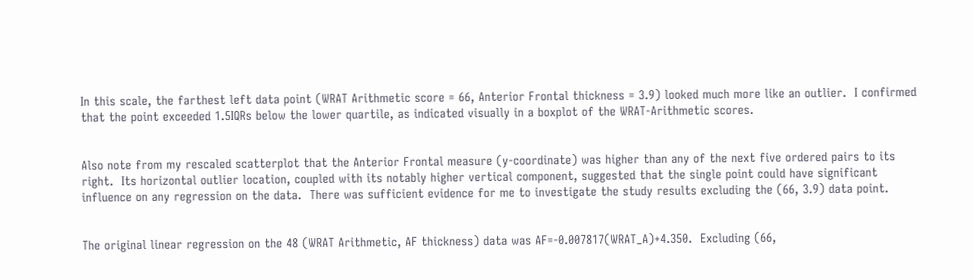In this scale, the farthest left data point (WRAT Arithmetic score = 66, Anterior Frontal thickness = 3.9) looked much more like an outlier.  I confirmed that the point exceeded 1.5IQRs below the lower quartile, as indicated visually in a boxplot of the WRAT-Arithmetic scores.


Also note from my rescaled scatterplot that the Anterior Frontal measure (y-coordinate) was higher than any of the next five ordered pairs to its right.  Its horizontal outlier location, coupled with its notably higher vertical component, suggested that the single point could have significant influence on any regression on the data.  There was sufficient evidence for me to investigate the study results excluding the (66, 3.9) data point.


The original linear regression on the 48 (WRAT Arithmetic, AF thickness) data was AF=-0.007817(WRAT_A)+4.350.  Excluding (66,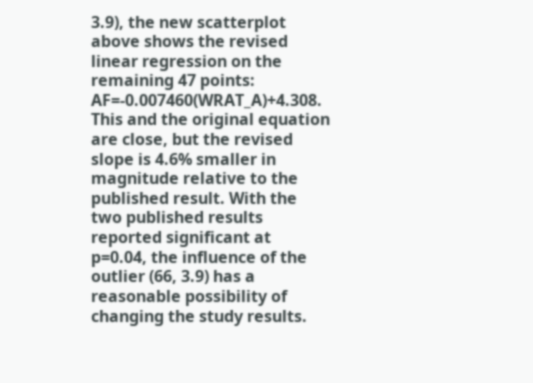3.9), the new scatterplot above shows the revised linear regression on the remaining 47 points:  AF=-0.007460(WRAT_A)+4.308.  This and the original equation are close, but the revised slope is 4.6% smaller in magnitude relative to the published result. With the two published results reported significant at p=0.04, the influence of the outlier (66, 3.9) has a reasonable possibility of changing the study results.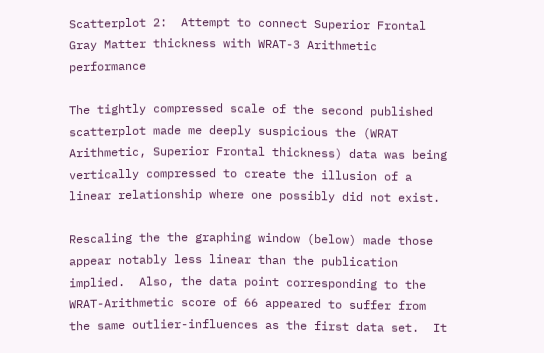Scatterplot 2:  Attempt to connect Superior Frontal Gray Matter thickness with WRAT-3 Arithmetic performance

The tightly compressed scale of the second published scatterplot made me deeply suspicious the (WRAT Arithmetic, Superior Frontal thickness) data was being vertically compressed to create the illusion of a linear relationship where one possibly did not exist.

Rescaling the the graphing window (below) made those appear notably less linear than the publication implied.  Also, the data point corresponding to the WRAT-Arithmetic score of 66 appeared to suffer from the same outlier-influences as the first data set.  It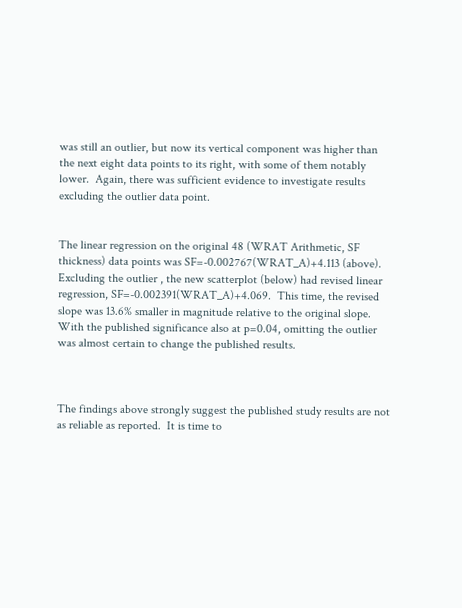was still an outlier, but now its vertical component was higher than the next eight data points to its right, with some of them notably lower.  Again, there was sufficient evidence to investigate results excluding the outlier data point.


The linear regression on the original 48 (WRAT Arithmetic, SF thickness) data points was SF=-0.002767(WRAT_A)+4.113 (above).  Excluding the outlier , the new scatterplot (below) had revised linear regression, SF=-0.002391(WRAT_A)+4.069.  This time, the revised slope was 13.6% smaller in magnitude relative to the original slope.  With the published significance also at p=0.04, omitting the outlier was almost certain to change the published results.



The findings above strongly suggest the published study results are not as reliable as reported.  It is time to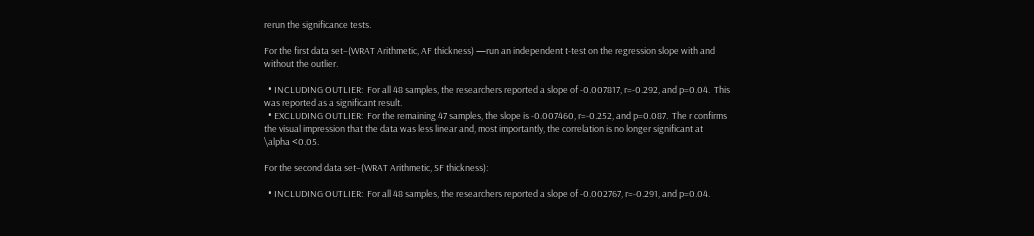rerun the significance tests.

For the first data set–(WRAT Arithmetic, AF thickness) —run an independent t-test on the regression slope with and without the outlier.

  • INCLUDING OUTLIER:  For all 48 samples, the researchers reported a slope of -0.007817, r=-0.292, and p=0.04.  This was reported as a significant result.
  • EXCLUDING OUTLIER:  For the remaining 47 samples, the slope is -0.007460, r=-0.252, and p=0.087.  The r confirms the visual impression that the data was less linear and, most importantly, the correlation is no longer significant at \alpha <0.05.

For the second data set–(WRAT Arithmetic, SF thickness):

  • INCLUDING OUTLIER:  For all 48 samples, the researchers reported a slope of -0.002767, r=-0.291, and p=0.04.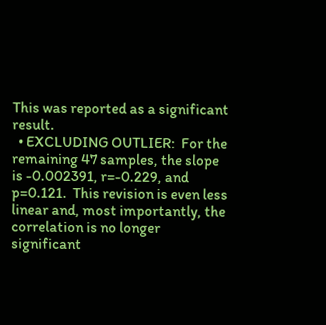This was reported as a significant result.
  • EXCLUDING OUTLIER:  For the remaining 47 samples, the slope is -0.002391, r=-0.229, and p=0.121.  This revision is even less linear and, most importantly, the correlation is no longer significant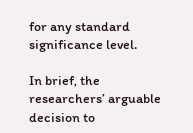for any standard significance level.

In brief, the researchers’ arguable decision to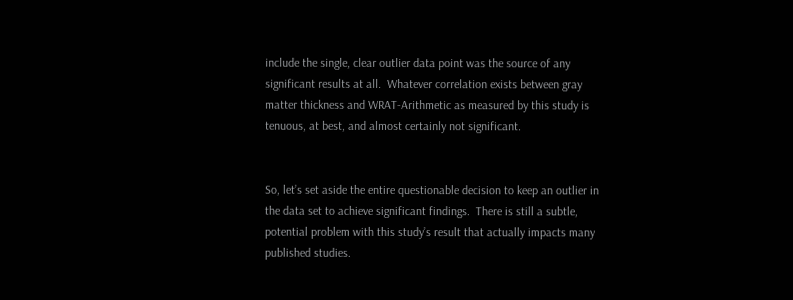include the single, clear outlier data point was the source of any significant results at all.  Whatever correlation exists between gray matter thickness and WRAT-Arithmetic as measured by this study is tenuous, at best, and almost certainly not significant.


So, let’s set aside the entire questionable decision to keep an outlier in the data set to achieve significant findings.  There is still a subtle, potential problem with this study’s result that actually impacts many published studies.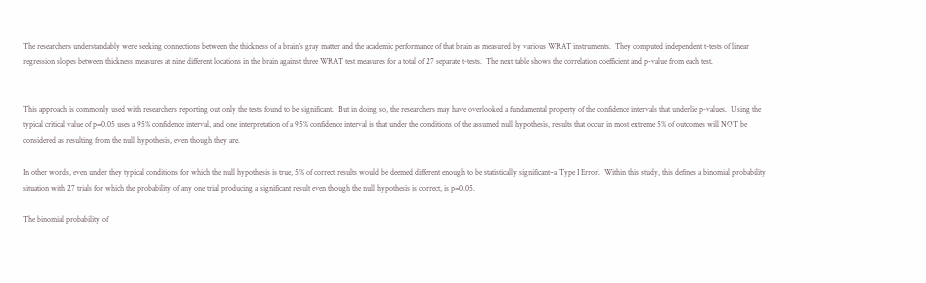The researchers understandably were seeking connections between the thickness of a brain’s gray matter and the academic performance of that brain as measured by various WRAT instruments.  They computed independent t-tests of linear regression slopes between thickness measures at nine different locations in the brain against three WRAT test measures for a total of 27 separate t-tests.  The next table shows the correlation coefficient and p-value from each test.


This approach is commonly used with researchers reporting out only the tests found to be significant.  But in doing so, the researchers may have overlooked a fundamental property of the confidence intervals that underlie p-values.  Using the typical critical value of p=0.05 uses a 95% confidence interval, and one interpretation of a 95% confidence interval is that under the conditions of the assumed null hypothesis, results that occur in most extreme 5% of outcomes will NOT be considered as resulting from the null hypothesis, even though they are.

In other words, even under they typical conditions for which the null hypothesis is true, 5% of correct results would be deemed different enough to be statistically significant–a Type I Error.  Within this study, this defines a binomial probability situation with 27 trials for which the probability of any one trial producing a significant result even though the null hypothesis is correct, is p=0.05.

The binomial probability of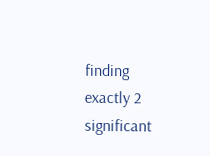finding exactly 2 significant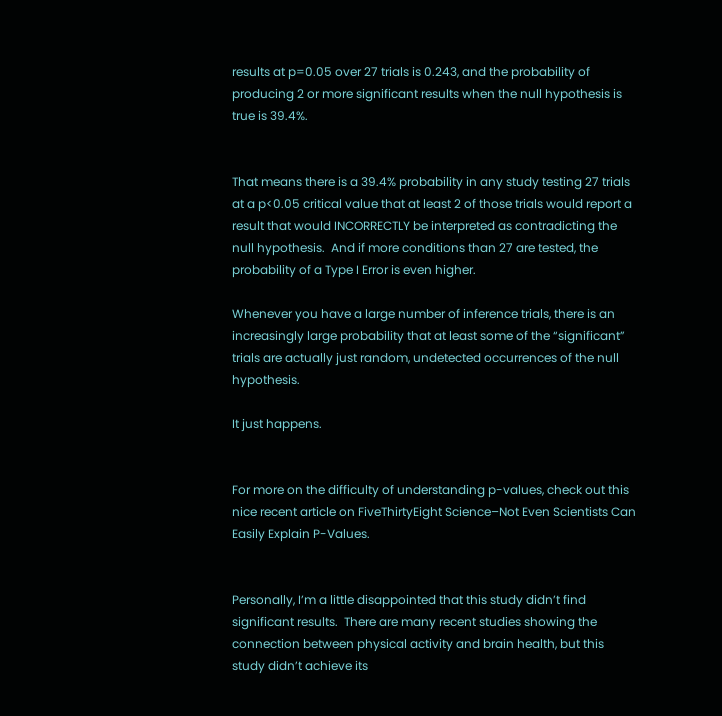results at p=0.05 over 27 trials is 0.243, and the probability of producing 2 or more significant results when the null hypothesis is true is 39.4%.


That means there is a 39.4% probability in any study testing 27 trials at a p<0.05 critical value that at least 2 of those trials would report a result that would INCORRECTLY be interpreted as contradicting the null hypothesis.  And if more conditions than 27 are tested, the probability of a Type I Error is even higher.

Whenever you have a large number of inference trials, there is an increasingly large probability that at least some of the “significant” trials are actually just random, undetected occurrences of the null hypothesis.

It just happens.


For more on the difficulty of understanding p-values, check out this nice recent article on FiveThirtyEight Science–Not Even Scientists Can Easily Explain P-Values.


Personally, I’m a little disappointed that this study didn’t find significant results.  There are many recent studies showing the connection between physical activity and brain health, but this study didn’t achieve its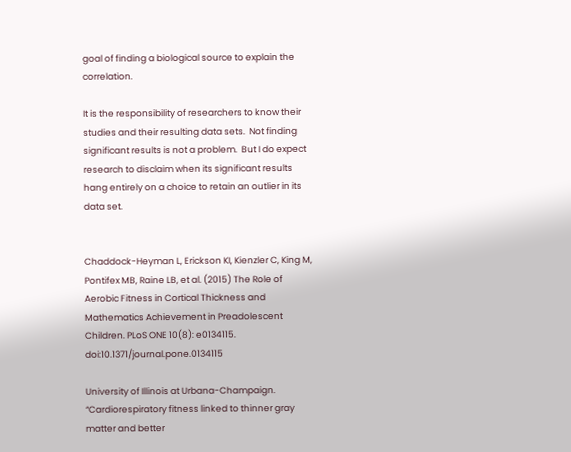goal of finding a biological source to explain the correlation.

It is the responsibility of researchers to know their studies and their resulting data sets.  Not finding significant results is not a problem.  But I do expect research to disclaim when its significant results hang entirely on a choice to retain an outlier in its data set.


Chaddock-Heyman L, Erickson KI, Kienzler C, King M, Pontifex MB, Raine LB, et al. (2015) The Role of Aerobic Fitness in Cortical Thickness and Mathematics Achievement in Preadolescent Children. PLoS ONE 10(8): e0134115. doi:10.1371/journal.pone.0134115

University of Illinois at Urbana-Champaign. “Cardiorespiratory fitness linked to thinner gray matter and better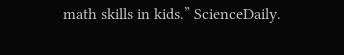math skills in kids.” ScienceDaily.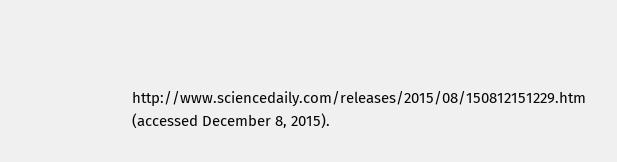http://www.sciencedaily.com/releases/2015/08/150812151229.htm (accessed December 8, 2015).